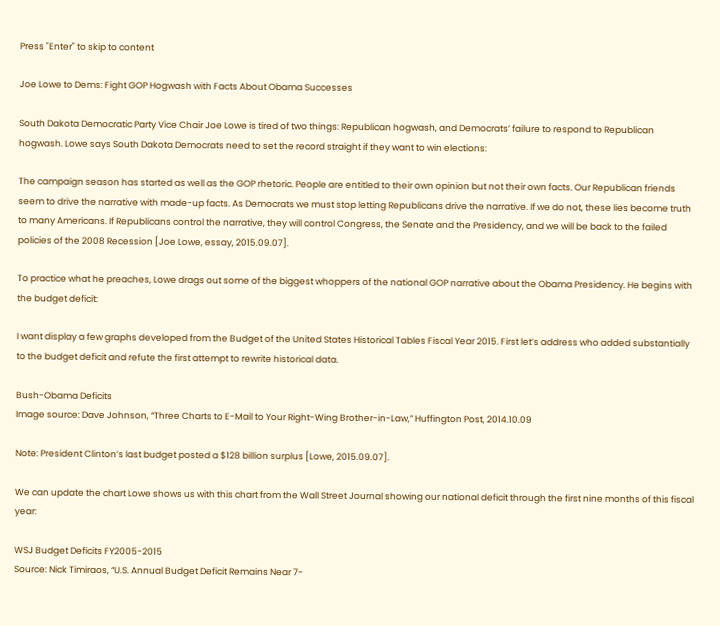Press "Enter" to skip to content

Joe Lowe to Dems: Fight GOP Hogwash with Facts About Obama Successes

South Dakota Democratic Party Vice Chair Joe Lowe is tired of two things: Republican hogwash, and Democrats’ failure to respond to Republican hogwash. Lowe says South Dakota Democrats need to set the record straight if they want to win elections:

The campaign season has started as well as the GOP rhetoric. People are entitled to their own opinion but not their own facts. Our Republican friends seem to drive the narrative with made-up facts. As Democrats we must stop letting Republicans drive the narrative. If we do not, these lies become truth to many Americans. If Republicans control the narrative, they will control Congress, the Senate and the Presidency, and we will be back to the failed policies of the 2008 Recession [Joe Lowe, essay, 2015.09.07].

To practice what he preaches, Lowe drags out some of the biggest whoppers of the national GOP narrative about the Obama Presidency. He begins with the budget deficit:

I want display a few graphs developed from the Budget of the United States Historical Tables Fiscal Year 2015. First let’s address who added substantially to the budget deficit and refute the first attempt to rewrite historical data.

Bush-Obama Deficits
Image source: Dave Johnson, “Three Charts to E-Mail to Your Right-Wing Brother-in-Law,” Huffington Post, 2014.10.09

Note: President Clinton’s last budget posted a $128 billion surplus [Lowe, 2015.09.07].

We can update the chart Lowe shows us with this chart from the Wall Street Journal showing our national deficit through the first nine months of this fiscal year:

WSJ Budget Deficits FY2005-2015
Source: Nick Timiraos, “U.S. Annual Budget Deficit Remains Near 7-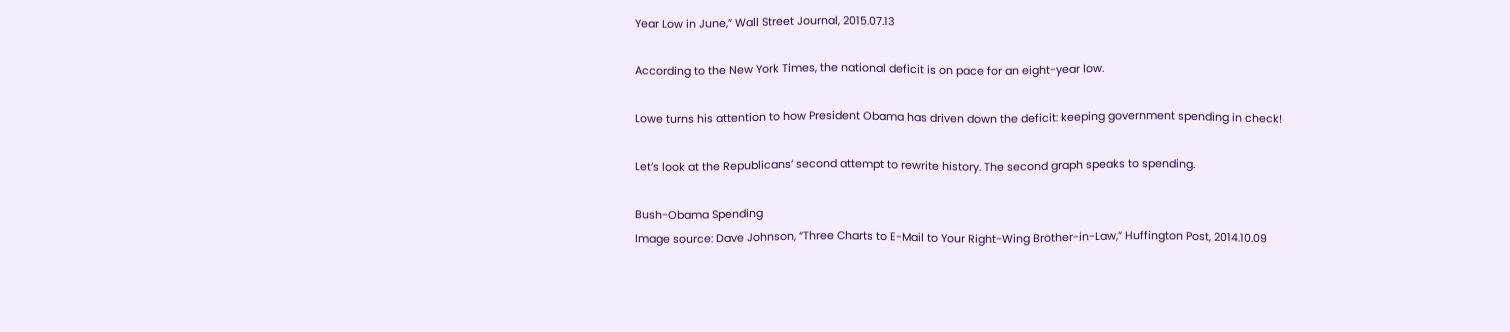Year Low in June,” Wall Street Journal, 2015.07.13

According to the New York Times, the national deficit is on pace for an eight-year low.

Lowe turns his attention to how President Obama has driven down the deficit: keeping government spending in check!

Let’s look at the Republicans’ second attempt to rewrite history. The second graph speaks to spending.

Bush-Obama Spending
Image source: Dave Johnson, “Three Charts to E-Mail to Your Right-Wing Brother-in-Law,” Huffington Post, 2014.10.09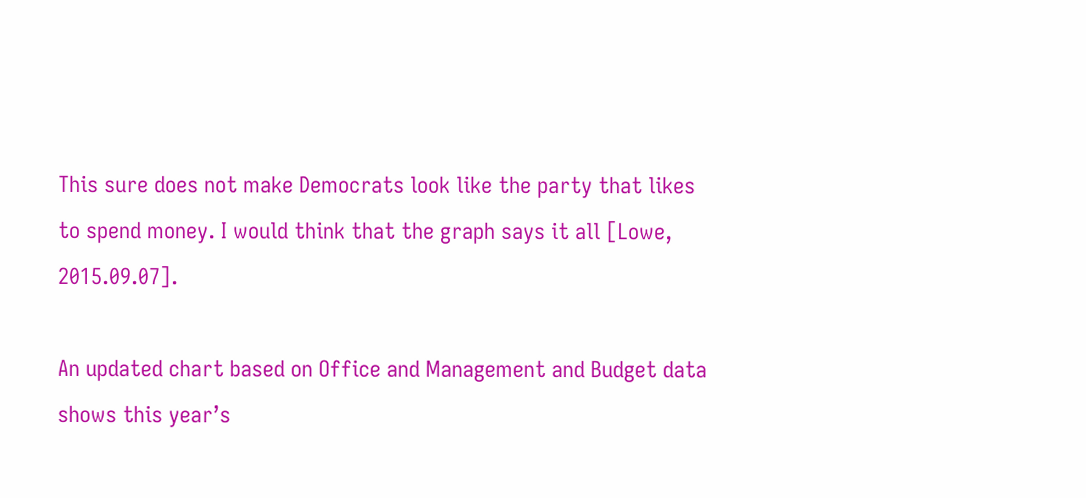This sure does not make Democrats look like the party that likes to spend money. I would think that the graph says it all [Lowe, 2015.09.07].

An updated chart based on Office and Management and Budget data shows this year’s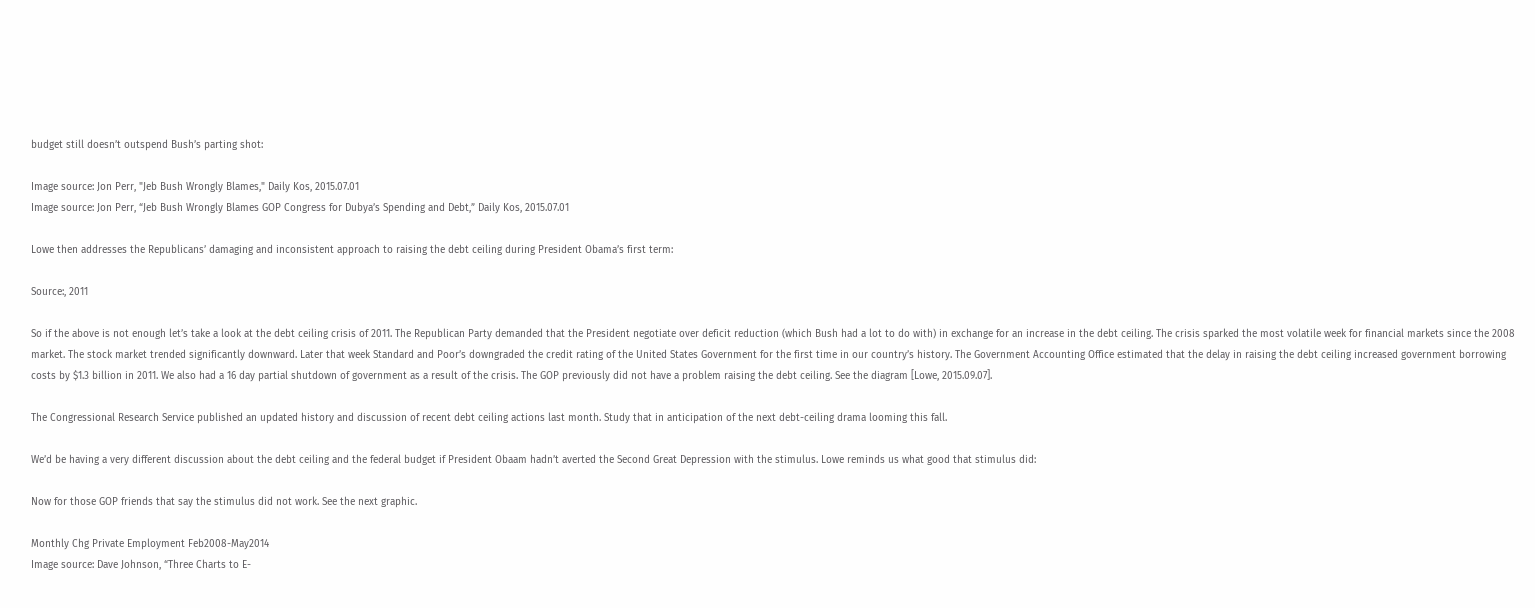budget still doesn’t outspend Bush’s parting shot:

Image source: Jon Perr, "Jeb Bush Wrongly Blames," Daily Kos, 2015.07.01
Image source: Jon Perr, “Jeb Bush Wrongly Blames GOP Congress for Dubya’s Spending and Debt,” Daily Kos, 2015.07.01

Lowe then addresses the Republicans’ damaging and inconsistent approach to raising the debt ceiling during President Obama’s first term:

Source:, 2011

So if the above is not enough let’s take a look at the debt ceiling crisis of 2011. The Republican Party demanded that the President negotiate over deficit reduction (which Bush had a lot to do with) in exchange for an increase in the debt ceiling. The crisis sparked the most volatile week for financial markets since the 2008 market. The stock market trended significantly downward. Later that week Standard and Poor’s downgraded the credit rating of the United States Government for the first time in our country’s history. The Government Accounting Office estimated that the delay in raising the debt ceiling increased government borrowing costs by $1.3 billion in 2011. We also had a 16 day partial shutdown of government as a result of the crisis. The GOP previously did not have a problem raising the debt ceiling. See the diagram [Lowe, 2015.09.07].

The Congressional Research Service published an updated history and discussion of recent debt ceiling actions last month. Study that in anticipation of the next debt-ceiling drama looming this fall.

We’d be having a very different discussion about the debt ceiling and the federal budget if President Obaam hadn’t averted the Second Great Depression with the stimulus. Lowe reminds us what good that stimulus did:

Now for those GOP friends that say the stimulus did not work. See the next graphic.

Monthly Chg Private Employment Feb2008-May2014
Image source: Dave Johnson, “Three Charts to E-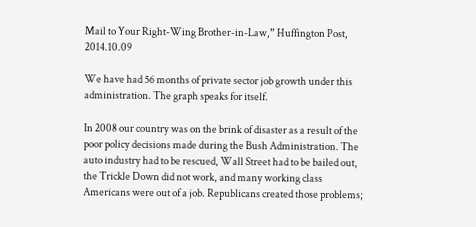Mail to Your Right-Wing Brother-in-Law,” Huffington Post, 2014.10.09

We have had 56 months of private sector job growth under this administration. The graph speaks for itself.

In 2008 our country was on the brink of disaster as a result of the poor policy decisions made during the Bush Administration. The auto industry had to be rescued, Wall Street had to be bailed out, the Trickle Down did not work, and many working class Americans were out of a job. Republicans created those problems;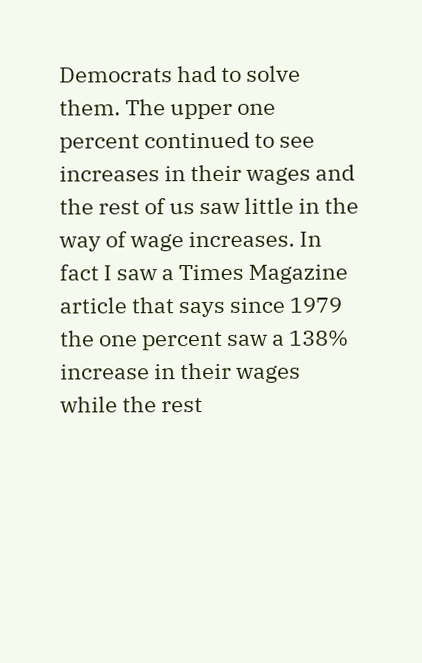Democrats had to solve them. The upper one percent continued to see increases in their wages and the rest of us saw little in the way of wage increases. In fact I saw a Times Magazine article that says since 1979 the one percent saw a 138% increase in their wages while the rest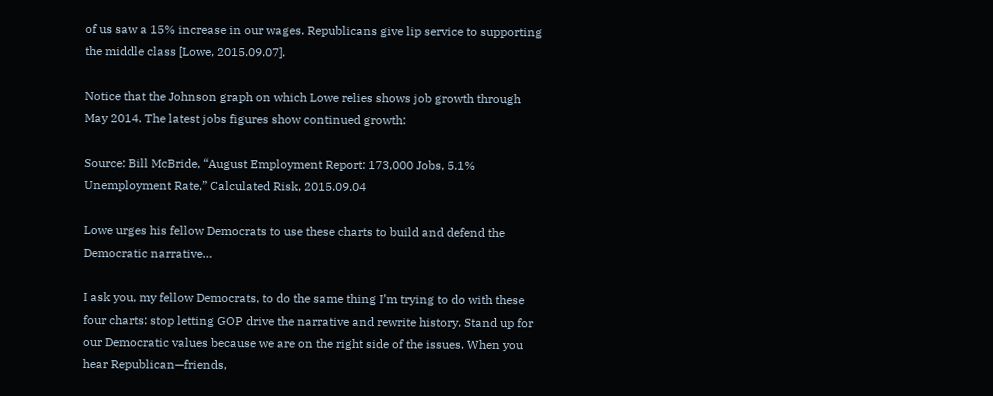of us saw a 15% increase in our wages. Republicans give lip service to supporting the middle class [Lowe, 2015.09.07].

Notice that the Johnson graph on which Lowe relies shows job growth through May 2014. The latest jobs figures show continued growth:

Source: Bill McBride, “August Employment Report: 173,000 Jobs, 5.1% Unemployment Rate,” Calculated Risk, 2015.09.04

Lowe urges his fellow Democrats to use these charts to build and defend the Democratic narrative…

I ask you, my fellow Democrats, to do the same thing I’m trying to do with these four charts: stop letting GOP drive the narrative and rewrite history. Stand up for our Democratic values because we are on the right side of the issues. When you hear Republican—friends,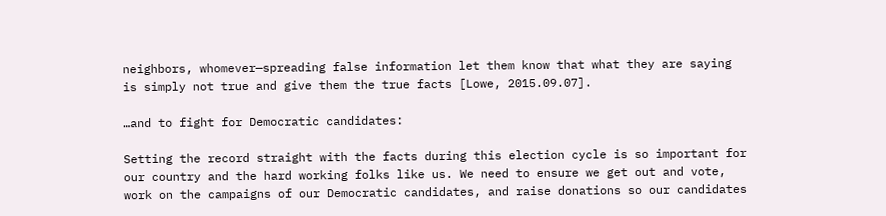neighbors, whomever—spreading false information let them know that what they are saying is simply not true and give them the true facts [Lowe, 2015.09.07].

…and to fight for Democratic candidates:

Setting the record straight with the facts during this election cycle is so important for our country and the hard working folks like us. We need to ensure we get out and vote, work on the campaigns of our Democratic candidates, and raise donations so our candidates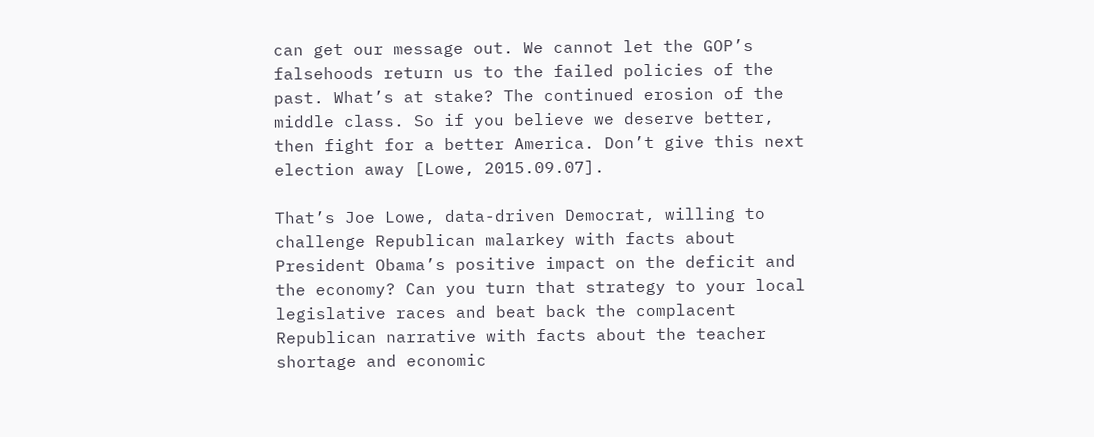can get our message out. We cannot let the GOP’s falsehoods return us to the failed policies of the past. What’s at stake? The continued erosion of the middle class. So if you believe we deserve better, then fight for a better America. Don’t give this next election away [Lowe, 2015.09.07].

That’s Joe Lowe, data-driven Democrat, willing to challenge Republican malarkey with facts about President Obama’s positive impact on the deficit and the economy? Can you turn that strategy to your local legislative races and beat back the complacent Republican narrative with facts about the teacher shortage and economic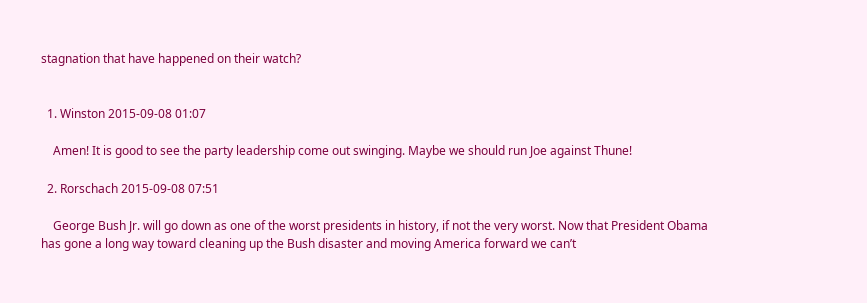stagnation that have happened on their watch?


  1. Winston 2015-09-08 01:07

    Amen! It is good to see the party leadership come out swinging. Maybe we should run Joe against Thune!

  2. Rorschach 2015-09-08 07:51

    George Bush Jr. will go down as one of the worst presidents in history, if not the very worst. Now that President Obama has gone a long way toward cleaning up the Bush disaster and moving America forward we can’t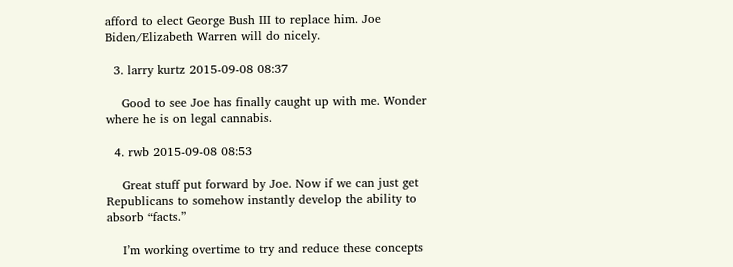afford to elect George Bush III to replace him. Joe Biden/Elizabeth Warren will do nicely.

  3. larry kurtz 2015-09-08 08:37

    Good to see Joe has finally caught up with me. Wonder where he is on legal cannabis.

  4. rwb 2015-09-08 08:53

    Great stuff put forward by Joe. Now if we can just get Republicans to somehow instantly develop the ability to absorb “facts.”

    I’m working overtime to try and reduce these concepts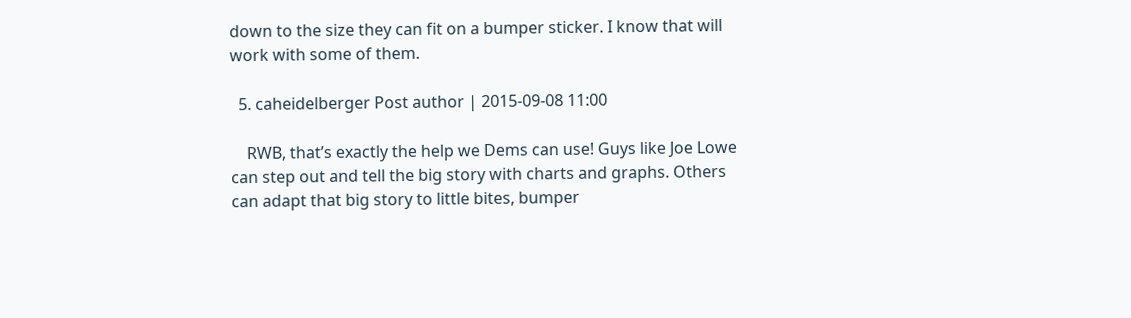down to the size they can fit on a bumper sticker. I know that will work with some of them.

  5. caheidelberger Post author | 2015-09-08 11:00

    RWB, that’s exactly the help we Dems can use! Guys like Joe Lowe can step out and tell the big story with charts and graphs. Others can adapt that big story to little bites, bumper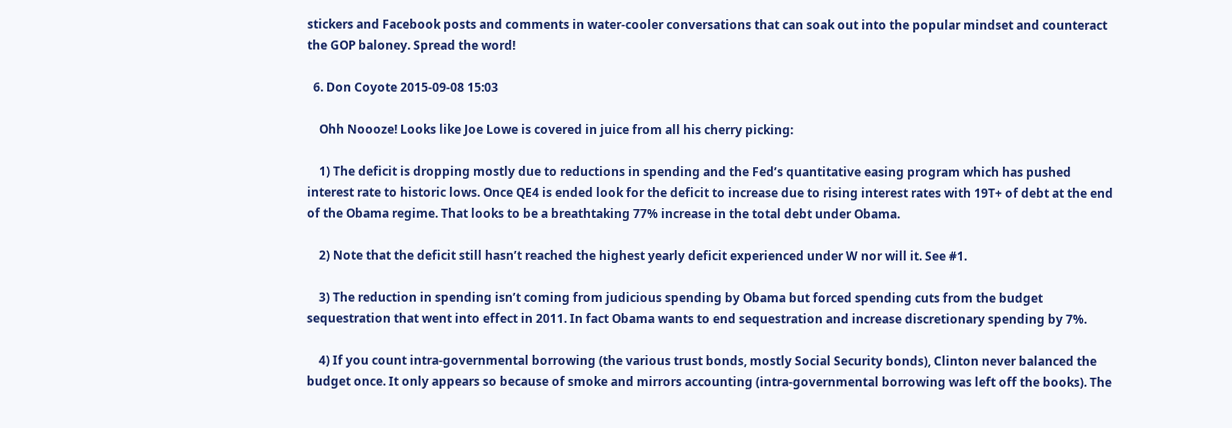stickers and Facebook posts and comments in water-cooler conversations that can soak out into the popular mindset and counteract the GOP baloney. Spread the word!

  6. Don Coyote 2015-09-08 15:03

    Ohh Noooze! Looks like Joe Lowe is covered in juice from all his cherry picking:

    1) The deficit is dropping mostly due to reductions in spending and the Fed’s quantitative easing program which has pushed interest rate to historic lows. Once QE4 is ended look for the deficit to increase due to rising interest rates with 19T+ of debt at the end of the Obama regime. That looks to be a breathtaking 77% increase in the total debt under Obama.

    2) Note that the deficit still hasn’t reached the highest yearly deficit experienced under W nor will it. See #1.

    3) The reduction in spending isn’t coming from judicious spending by Obama but forced spending cuts from the budget sequestration that went into effect in 2011. In fact Obama wants to end sequestration and increase discretionary spending by 7%.

    4) If you count intra-governmental borrowing (the various trust bonds, mostly Social Security bonds), Clinton never balanced the budget once. It only appears so because of smoke and mirrors accounting (intra-governmental borrowing was left off the books). The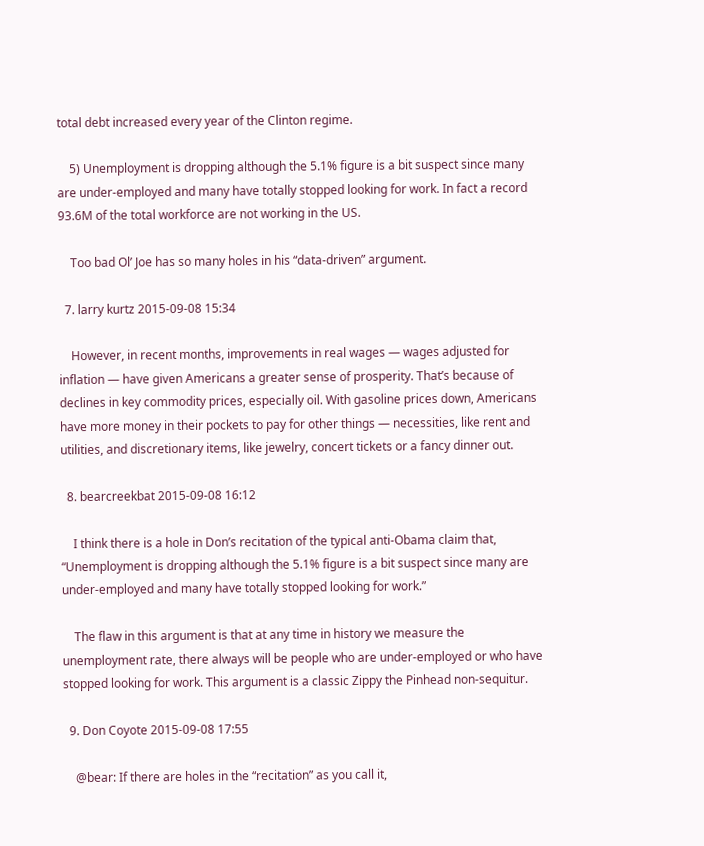total debt increased every year of the Clinton regime.

    5) Unemployment is dropping although the 5.1% figure is a bit suspect since many are under-employed and many have totally stopped looking for work. In fact a record 93.6M of the total workforce are not working in the US.

    Too bad Ol’ Joe has so many holes in his “data-driven” argument.

  7. larry kurtz 2015-09-08 15:34

    However, in recent months, improvements in real wages — wages adjusted for inflation — have given Americans a greater sense of prosperity. That’s because of declines in key commodity prices, especially oil. With gasoline prices down, Americans have more money in their pockets to pay for other things — necessities, like rent and utilities, and discretionary items, like jewelry, concert tickets or a fancy dinner out.

  8. bearcreekbat 2015-09-08 16:12

    I think there is a hole in Don’s recitation of the typical anti-Obama claim that, “Unemployment is dropping although the 5.1% figure is a bit suspect since many are under-employed and many have totally stopped looking for work.”

    The flaw in this argument is that at any time in history we measure the unemployment rate, there always will be people who are under-employed or who have stopped looking for work. This argument is a classic Zippy the Pinhead non-sequitur.

  9. Don Coyote 2015-09-08 17:55

    @bear: If there are holes in the “recitation” as you call it,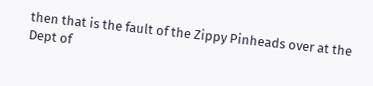then that is the fault of the Zippy Pinheads over at the Dept of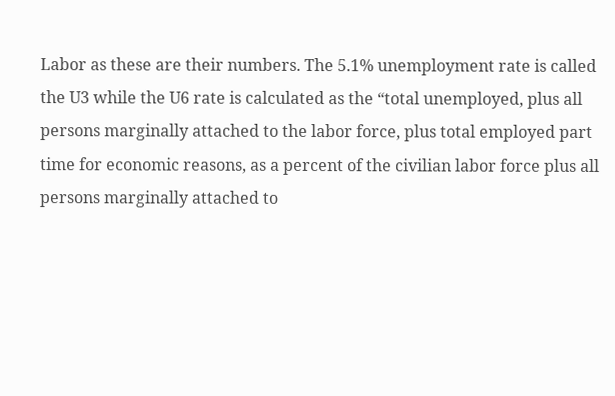Labor as these are their numbers. The 5.1% unemployment rate is called the U3 while the U6 rate is calculated as the “total unemployed, plus all persons marginally attached to the labor force, plus total employed part time for economic reasons, as a percent of the civilian labor force plus all persons marginally attached to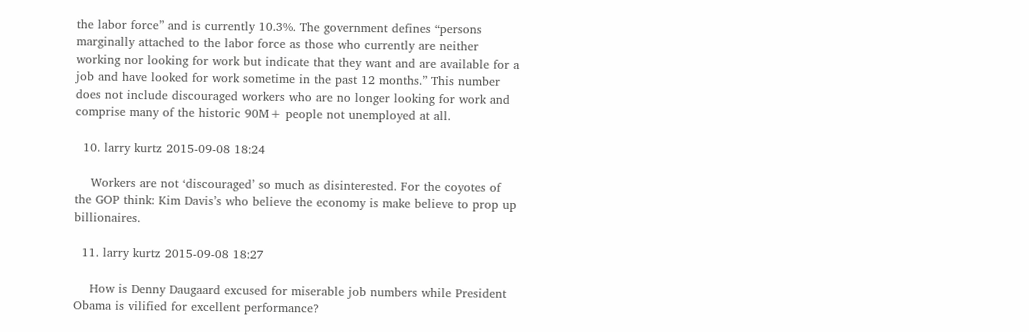the labor force” and is currently 10.3%. The government defines “persons marginally attached to the labor force as those who currently are neither working nor looking for work but indicate that they want and are available for a job and have looked for work sometime in the past 12 months.” This number does not include discouraged workers who are no longer looking for work and comprise many of the historic 90M+ people not unemployed at all.

  10. larry kurtz 2015-09-08 18:24

    Workers are not ‘discouraged’ so much as disinterested. For the coyotes of the GOP think: Kim Davis’s who believe the economy is make believe to prop up billionaires.

  11. larry kurtz 2015-09-08 18:27

    How is Denny Daugaard excused for miserable job numbers while President Obama is vilified for excellent performance?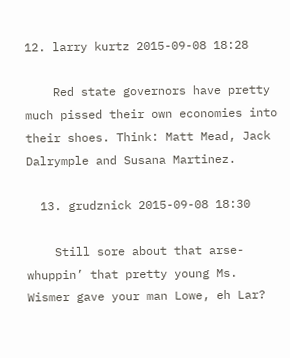12. larry kurtz 2015-09-08 18:28

    Red state governors have pretty much pissed their own economies into their shoes. Think: Matt Mead, Jack Dalrymple and Susana Martinez.

  13. grudznick 2015-09-08 18:30

    Still sore about that arse-whuppin’ that pretty young Ms. Wismer gave your man Lowe, eh Lar?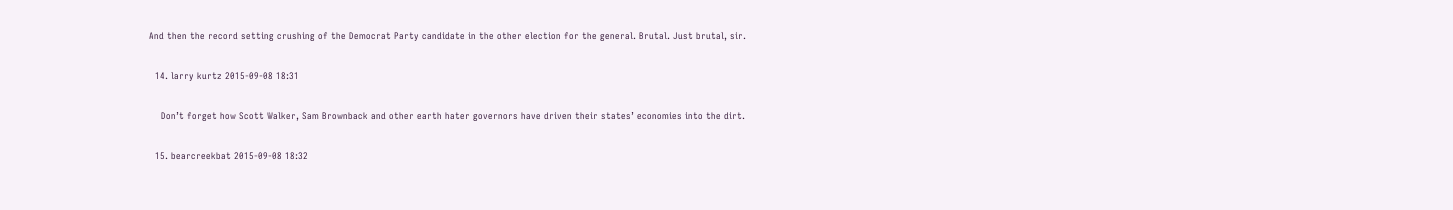And then the record setting crushing of the Democrat Party candidate in the other election for the general. Brutal. Just brutal, sir.

  14. larry kurtz 2015-09-08 18:31

    Don’t forget how Scott Walker, Sam Brownback and other earth hater governors have driven their states’ economies into the dirt.

  15. bearcreekbat 2015-09-08 18:32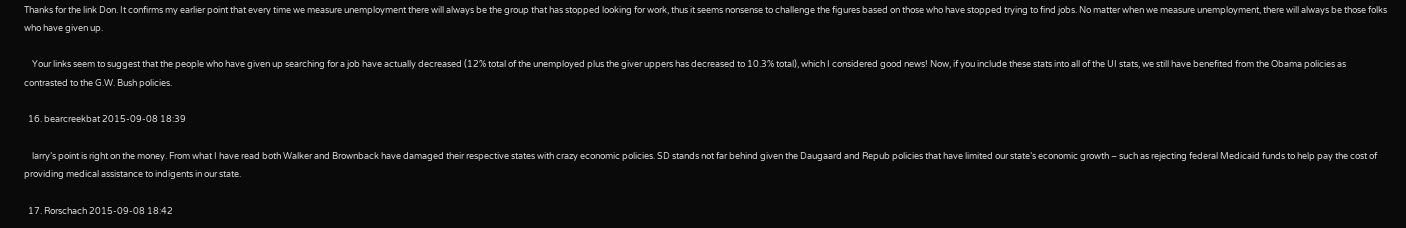Thanks for the link Don. It confirms my earlier point that every time we measure unemployment there will always be the group that has stopped looking for work, thus it seems nonsense to challenge the figures based on those who have stopped trying to find jobs. No matter when we measure unemployment, there will always be those folks who have given up.

    Your links seem to suggest that the people who have given up searching for a job have actually decreased (12% total of the unemployed plus the giver uppers has decreased to 10.3% total), which I considered good news! Now, if you include these stats into all of the UI stats, we still have benefited from the Obama policies as contrasted to the G.W. Bush policies.

  16. bearcreekbat 2015-09-08 18:39

    larry’s point is right on the money. From what I have read both Walker and Brownback have damaged their respective states with crazy economic policies. SD stands not far behind given the Daugaard and Repub policies that have limited our state’s economic growth – such as rejecting federal Medicaid funds to help pay the cost of providing medical assistance to indigents in our state.

  17. Rorschach 2015-09-08 18:42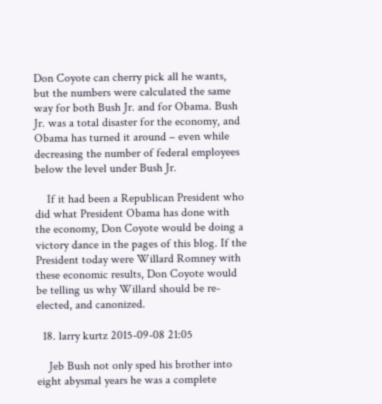Don Coyote can cherry pick all he wants, but the numbers were calculated the same way for both Bush Jr. and for Obama. Bush Jr. was a total disaster for the economy, and Obama has turned it around – even while decreasing the number of federal employees below the level under Bush Jr.

    If it had been a Republican President who did what President Obama has done with the economy, Don Coyote would be doing a victory dance in the pages of this blog. If the President today were Willard Romney with these economic results, Don Coyote would be telling us why Willard should be re-elected, and canonized.

  18. larry kurtz 2015-09-08 21:05

    Jeb Bush not only sped his brother into eight abysmal years he was a complete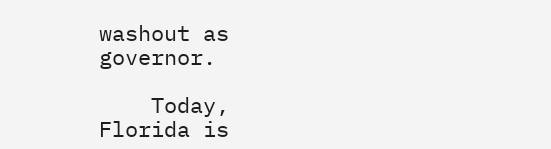washout as governor.

    Today, Florida is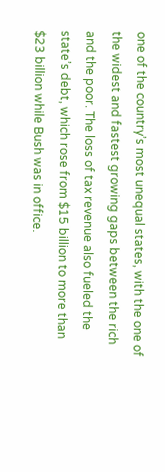one of the country’s most unequal states, with the one of the widest and fastest growing gaps between the rich and the poor. The loss of tax revenue also fueled the state’s debt, which rose from $15 billion to more than $23 billion while Bush was in office.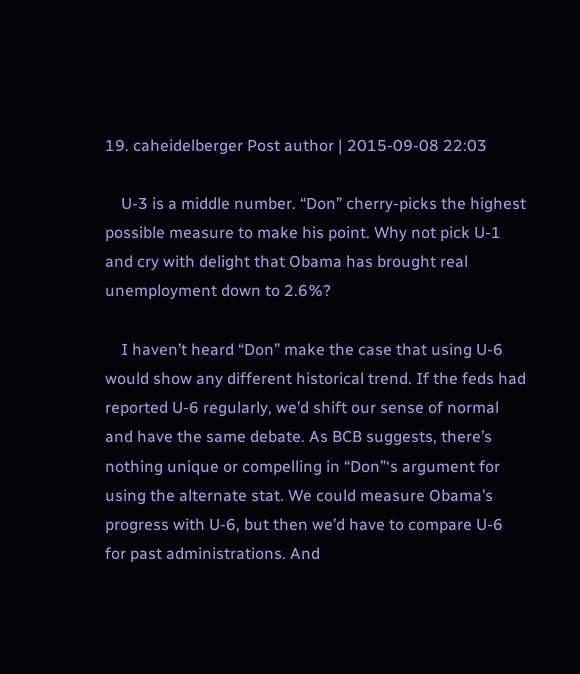19. caheidelberger Post author | 2015-09-08 22:03

    U-3 is a middle number. “Don” cherry-picks the highest possible measure to make his point. Why not pick U-1 and cry with delight that Obama has brought real unemployment down to 2.6%?

    I haven’t heard “Don” make the case that using U-6 would show any different historical trend. If the feds had reported U-6 regularly, we’d shift our sense of normal and have the same debate. As BCB suggests, there’s nothing unique or compelling in “Don”‘s argument for using the alternate stat. We could measure Obama’s progress with U-6, but then we’d have to compare U-6 for past administrations. And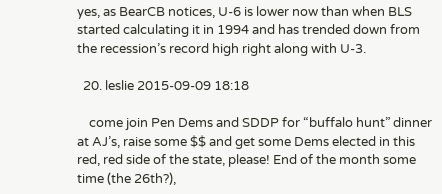yes, as BearCB notices, U-6 is lower now than when BLS started calculating it in 1994 and has trended down from the recession’s record high right along with U-3.

  20. leslie 2015-09-09 18:18

    come join Pen Dems and SDDP for “buffalo hunt” dinner at AJ’s, raise some $$ and get some Dems elected in this red, red side of the state, please! End of the month some time (the 26th?),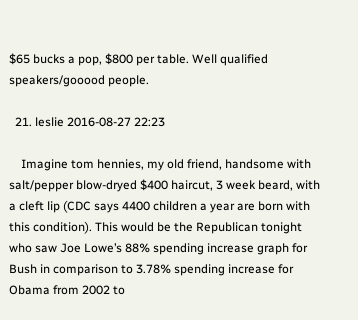$65 bucks a pop, $800 per table. Well qualified speakers/gooood people.

  21. leslie 2016-08-27 22:23

    Imagine tom hennies, my old friend, handsome with salt/pepper blow-dryed $400 haircut, 3 week beard, with a cleft lip (CDC says 4400 children a year are born with this condition). This would be the Republican tonight who saw Joe Lowe’s 88% spending increase graph for Bush in comparison to 3.78% spending increase for Obama from 2002 to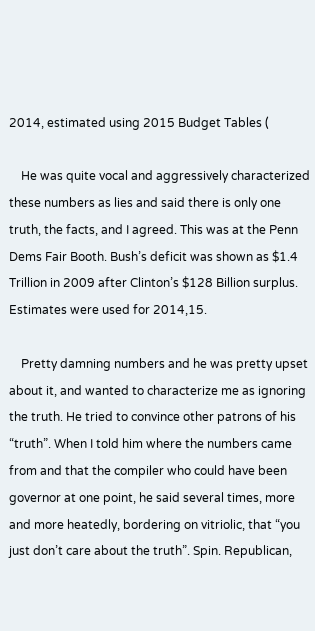2014, estimated using 2015 Budget Tables (

    He was quite vocal and aggressively characterized these numbers as lies and said there is only one truth, the facts, and I agreed. This was at the Penn Dems Fair Booth. Bush’s deficit was shown as $1.4 Trillion in 2009 after Clinton’s $128 Billion surplus. Estimates were used for 2014,15.

    Pretty damning numbers and he was pretty upset about it, and wanted to characterize me as ignoring the truth. He tried to convince other patrons of his “truth”. When I told him where the numbers came from and that the compiler who could have been governor at one point, he said several times, more and more heatedly, bordering on vitriolic, that “you just don’t care about the truth”. Spin. Republican,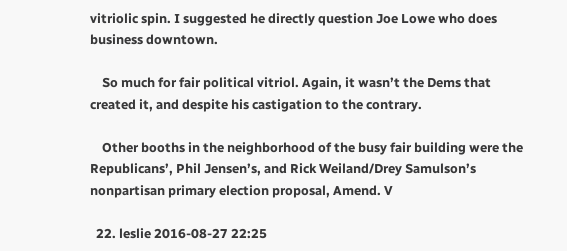vitriolic spin. I suggested he directly question Joe Lowe who does business downtown.

    So much for fair political vitriol. Again, it wasn’t the Dems that created it, and despite his castigation to the contrary.

    Other booths in the neighborhood of the busy fair building were the Republicans’, Phil Jensen’s, and Rick Weiland/Drey Samulson’s nonpartisan primary election proposal, Amend. V

  22. leslie 2016-08-27 22:25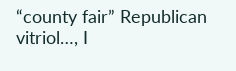“county fair” Republican vitriol…, I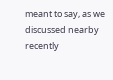meant to say, as we discussed nearby recently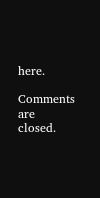here.

Comments are closed.